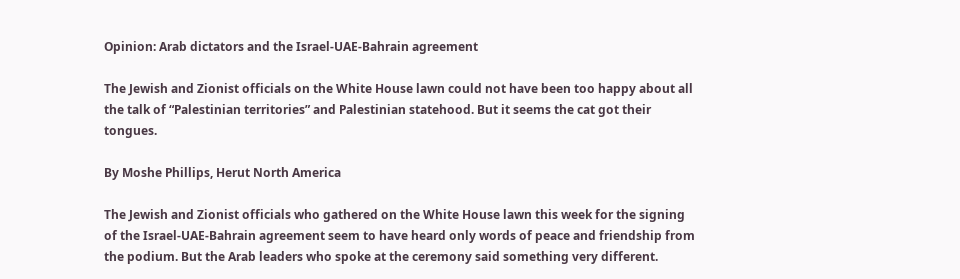Opinion: Arab dictators and the Israel-UAE-Bahrain agreement

The Jewish and Zionist officials on the White House lawn could not have been too happy about all the talk of “Palestinian territories” and Palestinian statehood. But it seems the cat got their tongues.

By Moshe Phillips, Herut North America

The Jewish and Zionist officials who gathered on the White House lawn this week for the signing of the Israel-UAE-Bahrain agreement seem to have heard only words of peace and friendship from the podium. But the Arab leaders who spoke at the ceremony said something very different.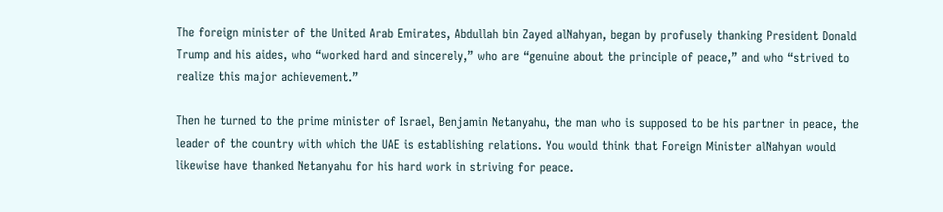The foreign minister of the United Arab Emirates, Abdullah bin Zayed alNahyan, began by profusely thanking President Donald Trump and his aides, who “worked hard and sincerely,” who are “genuine about the principle of peace,” and who “strived to realize this major achievement.”

Then he turned to the prime minister of Israel, Benjamin Netanyahu, the man who is supposed to be his partner in peace, the leader of the country with which the UAE is establishing relations. You would think that Foreign Minister alNahyan would likewise have thanked Netanyahu for his hard work in striving for peace.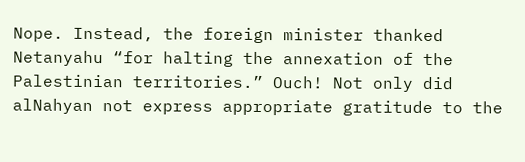Nope. Instead, the foreign minister thanked Netanyahu “for halting the annexation of the Palestinian territories.” Ouch! Not only did alNahyan not express appropriate gratitude to the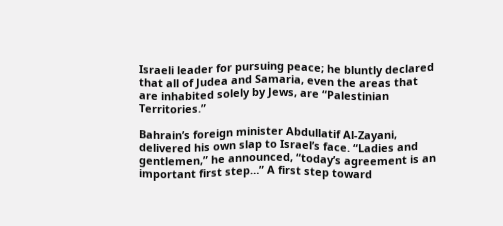Israeli leader for pursuing peace; he bluntly declared that all of Judea and Samaria, even the areas that are inhabited solely by Jews, are “Palestinian Territories.”

Bahrain’s foreign minister Abdullatif Al-Zayani, delivered his own slap to Israel’s face. “Ladies and gentlemen,” he announced, “today’s agreement is an important first step…” A first step toward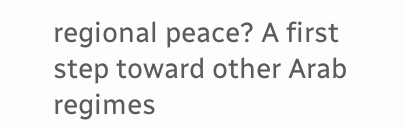regional peace? A first step toward other Arab regimes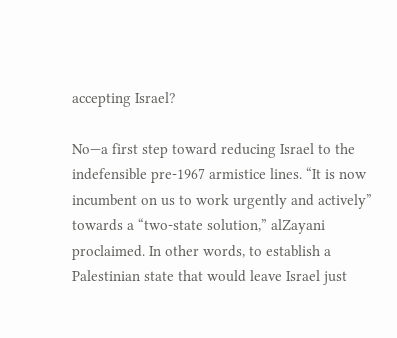accepting Israel?

No—a first step toward reducing Israel to the indefensible pre-1967 armistice lines. “It is now incumbent on us to work urgently and actively” towards a “two-state solution,” alZayani proclaimed. In other words, to establish a Palestinian state that would leave Israel just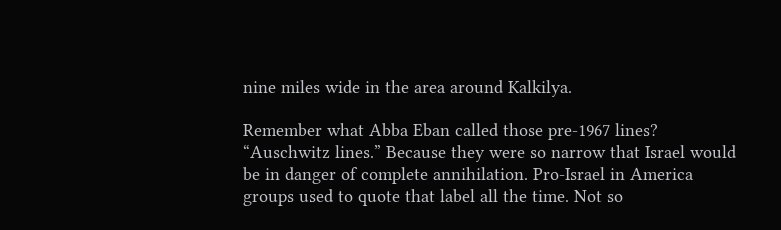nine miles wide in the area around Kalkilya.

Remember what Abba Eban called those pre-1967 lines? “Auschwitz lines.” Because they were so narrow that Israel would be in danger of complete annihilation. Pro-Israel in America groups used to quote that label all the time. Not so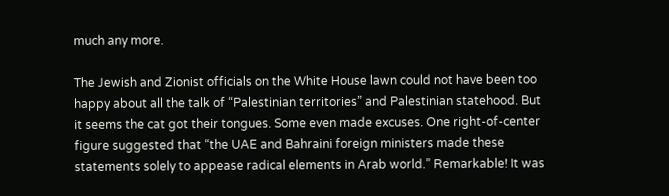much any more.

The Jewish and Zionist officials on the White House lawn could not have been too happy about all the talk of “Palestinian territories” and Palestinian statehood. But it seems the cat got their tongues. Some even made excuses. One right-of-center figure suggested that “the UAE and Bahraini foreign ministers made these statements solely to appease radical elements in Arab world.” Remarkable! It was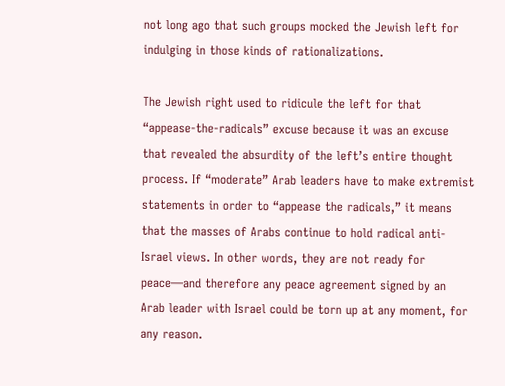not long ago that such groups mocked the Jewish left for indulging in those kinds of rationalizations.

The Jewish right used to ridicule the left for that “appease-the-radicals” excuse because it was an excuse that revealed the absurdity of the left’s entire thought process. If “moderate” Arab leaders have to make extremist statements in order to “appease the radicals,” it means that the masses of Arabs continue to hold radical anti-Israel views. In other words, they are not ready for peace—and therefore any peace agreement signed by an Arab leader with Israel could be torn up at any moment, for any reason.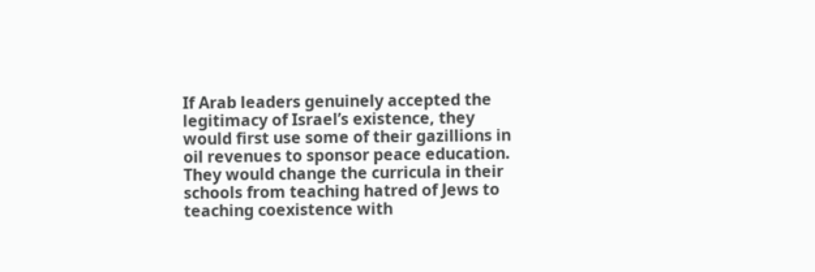If Arab leaders genuinely accepted the legitimacy of Israel’s existence, they would first use some of their gazillions in oil revenues to sponsor peace education. They would change the curricula in their schools from teaching hatred of Jews to teaching coexistence with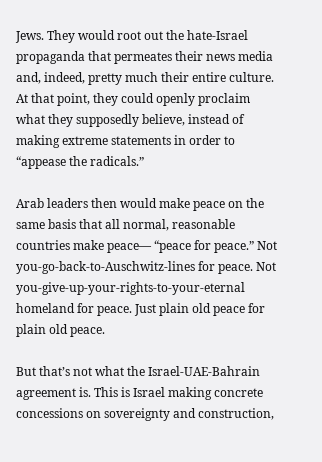Jews. They would root out the hate-Israel propaganda that permeates their news media and, indeed, pretty much their entire culture. At that point, they could openly proclaim what they supposedly believe, instead of making extreme statements in order to “appease the radicals.”

Arab leaders then would make peace on the same basis that all normal, reasonable countries make peace— “peace for peace.” Not you-go-back-to-Auschwitz-lines for peace. Not you-give-up-your-rights-to-your-eternal homeland for peace. Just plain old peace for plain old peace.

But that’s not what the Israel-UAE-Bahrain agreement is. This is Israel making concrete concessions on sovereignty and construction,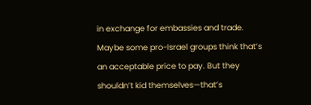in exchange for embassies and trade. Maybe some pro-Israel groups think that’s an acceptable price to pay. But they shouldn’t kid themselves—that’s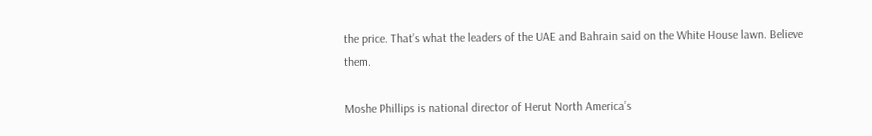the price. That’s what the leaders of the UAE and Bahrain said on the White House lawn. Believe them.

Moshe Phillips is national director of Herut North America’s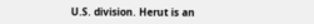U.S. division. Herut is an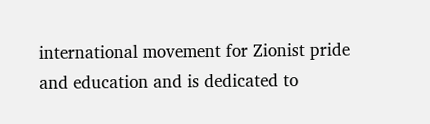international movement for Zionist pride and education and is dedicated to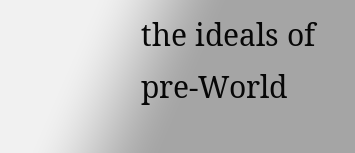the ideals of pre-World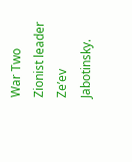War Two Zionist leader Ze’ev Jabotinsky.